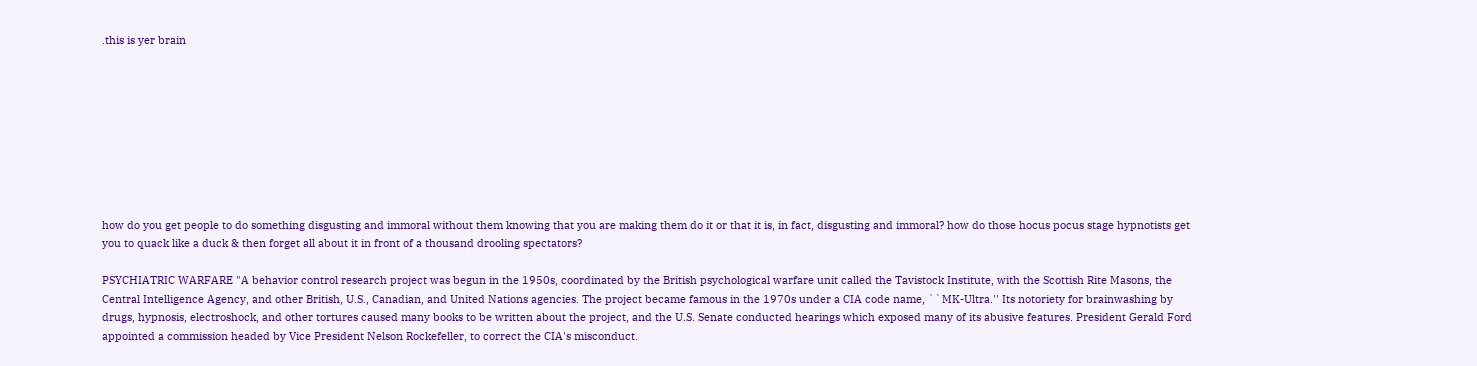.this is yer brain









how do you get people to do something disgusting and immoral without them knowing that you are making them do it or that it is, in fact, disgusting and immoral? how do those hocus pocus stage hypnotists get you to quack like a duck & then forget all about it in front of a thousand drooling spectators?

PSYCHIATRIC WARFARE "A behavior control research project was begun in the 1950s, coordinated by the British psychological warfare unit called the Tavistock Institute, with the Scottish Rite Masons, the Central Intelligence Agency, and other British, U.S., Canadian, and United Nations agencies. The project became famous in the 1970s under a CIA code name, ``MK-Ultra.'' Its notoriety for brainwashing by drugs, hypnosis, electroshock, and other tortures caused many books to be written about the project, and the U.S. Senate conducted hearings which exposed many of its abusive features. President Gerald Ford appointed a commission headed by Vice President Nelson Rockefeller, to correct the CIA's misconduct.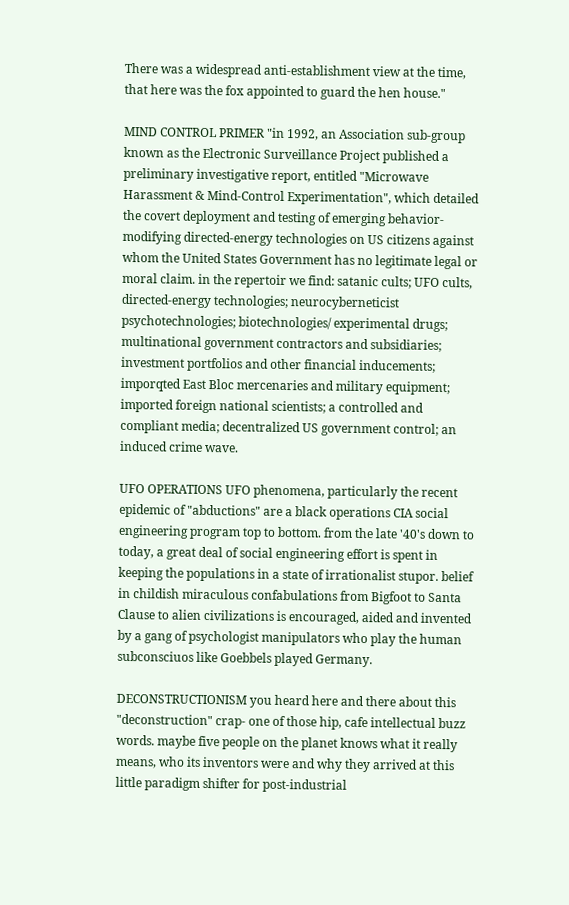There was a widespread anti-establishment view at the time, that here was the fox appointed to guard the hen house."

MIND CONTROL PRIMER "in 1992, an Association sub-group known as the Electronic Surveillance Project published a preliminary investigative report, entitled "Microwave Harassment & Mind-Control Experimentation", which detailed the covert deployment and testing of emerging behavior-modifying directed-energy technologies on US citizens against whom the United States Government has no legitimate legal or moral claim. in the repertoir we find: satanic cults; UFO cults, directed-energy technologies; neurocyberneticist psychotechnologies; biotechnologies/ experimental drugs; multinational government contractors and subsidiaries; investment portfolios and other financial inducements; imporqted East Bloc mercenaries and military equipment; imported foreign national scientists; a controlled and compliant media; decentralized US government control; an induced crime wave.

UFO OPERATIONS UFO phenomena, particularly the recent epidemic of "abductions" are a black operations CIA social engineering program top to bottom. from the late '40's down to today, a great deal of social engineering effort is spent in keeping the populations in a state of irrationalist stupor. belief in childish miraculous confabulations from Bigfoot to Santa Clause to alien civilizations is encouraged, aided and invented by a gang of psychologist manipulators who play the human subconsciuos like Goebbels played Germany.

DECONSTRUCTIONISM you heard here and there about this "deconstruction" crap- one of those hip, cafe intellectual buzz words. maybe five people on the planet knows what it really means, who its inventors were and why they arrived at this little paradigm shifter for post-industrial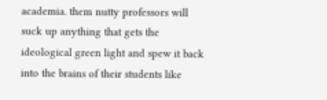academia. them nutty professors will suck up anything that gets the ideological green light and spew it back into the brains of their students like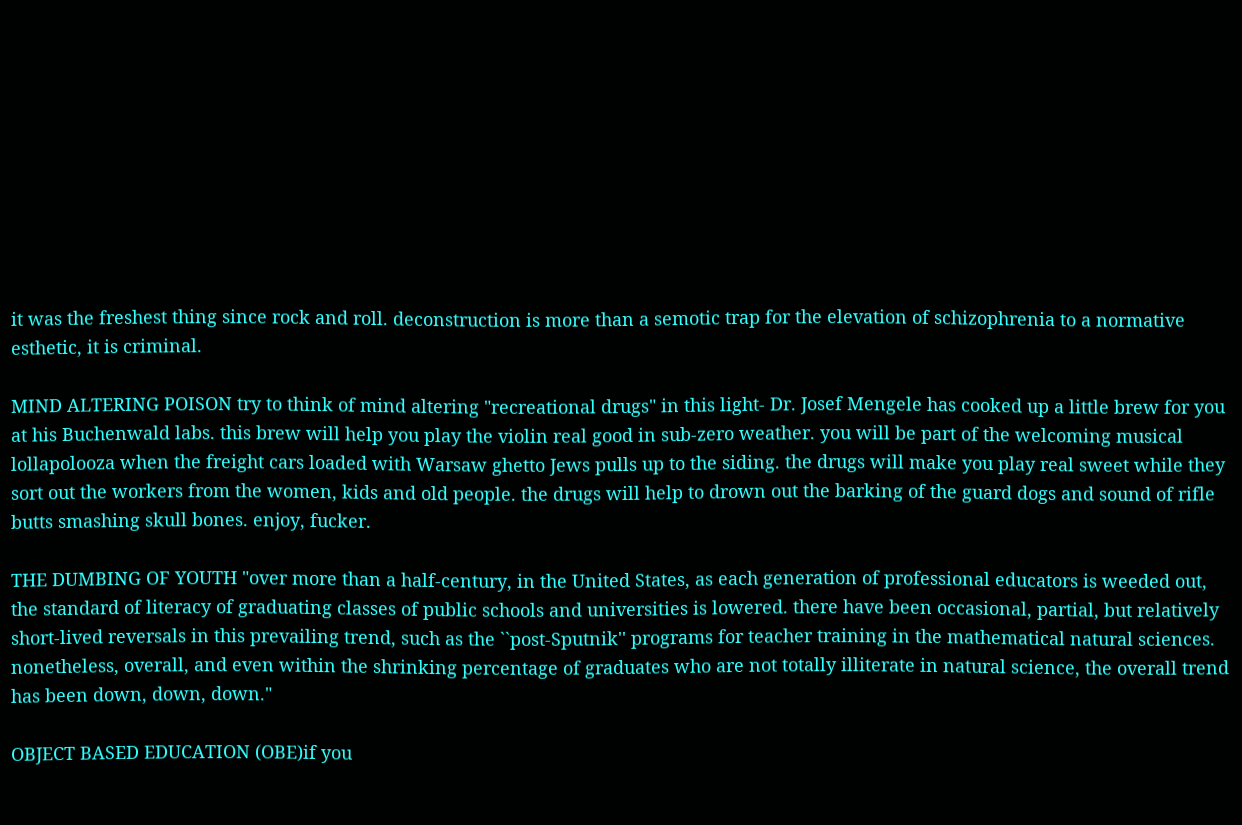it was the freshest thing since rock and roll. deconstruction is more than a semotic trap for the elevation of schizophrenia to a normative esthetic, it is criminal.

MIND ALTERING POISON try to think of mind altering "recreational drugs" in this light- Dr. Josef Mengele has cooked up a little brew for you at his Buchenwald labs. this brew will help you play the violin real good in sub-zero weather. you will be part of the welcoming musical lollapolooza when the freight cars loaded with Warsaw ghetto Jews pulls up to the siding. the drugs will make you play real sweet while they sort out the workers from the women, kids and old people. the drugs will help to drown out the barking of the guard dogs and sound of rifle butts smashing skull bones. enjoy, fucker.

THE DUMBING OF YOUTH "over more than a half-century, in the United States, as each generation of professional educators is weeded out, the standard of literacy of graduating classes of public schools and universities is lowered. there have been occasional, partial, but relatively short-lived reversals in this prevailing trend, such as the ``post-Sputnik'' programs for teacher training in the mathematical natural sciences. nonetheless, overall, and even within the shrinking percentage of graduates who are not totally illiterate in natural science, the overall trend has been down, down, down."

OBJECT BASED EDUCATION (OBE)if you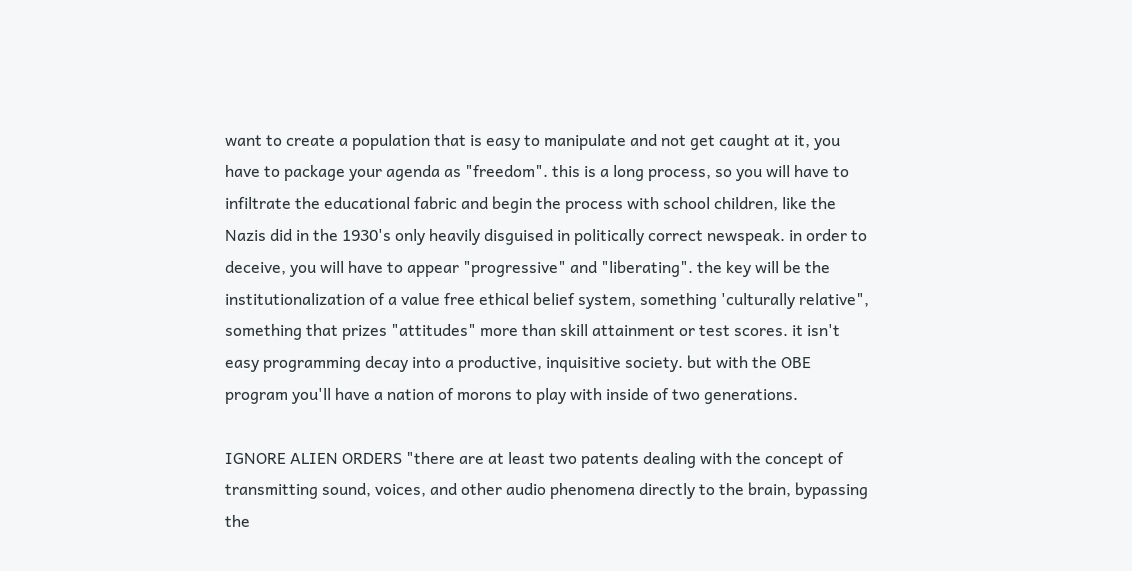want to create a population that is easy to manipulate and not get caught at it, you have to package your agenda as "freedom". this is a long process, so you will have to infiltrate the educational fabric and begin the process with school children, like the Nazis did in the 1930's only heavily disguised in politically correct newspeak. in order to deceive, you will have to appear "progressive" and "liberating". the key will be the institutionalization of a value free ethical belief system, something 'culturally relative", something that prizes "attitudes" more than skill attainment or test scores. it isn't easy programming decay into a productive, inquisitive society. but with the OBE program you'll have a nation of morons to play with inside of two generations.

IGNORE ALIEN ORDERS "there are at least two patents dealing with the concept of transmitting sound, voices, and other audio phenomena directly to the brain, bypassing the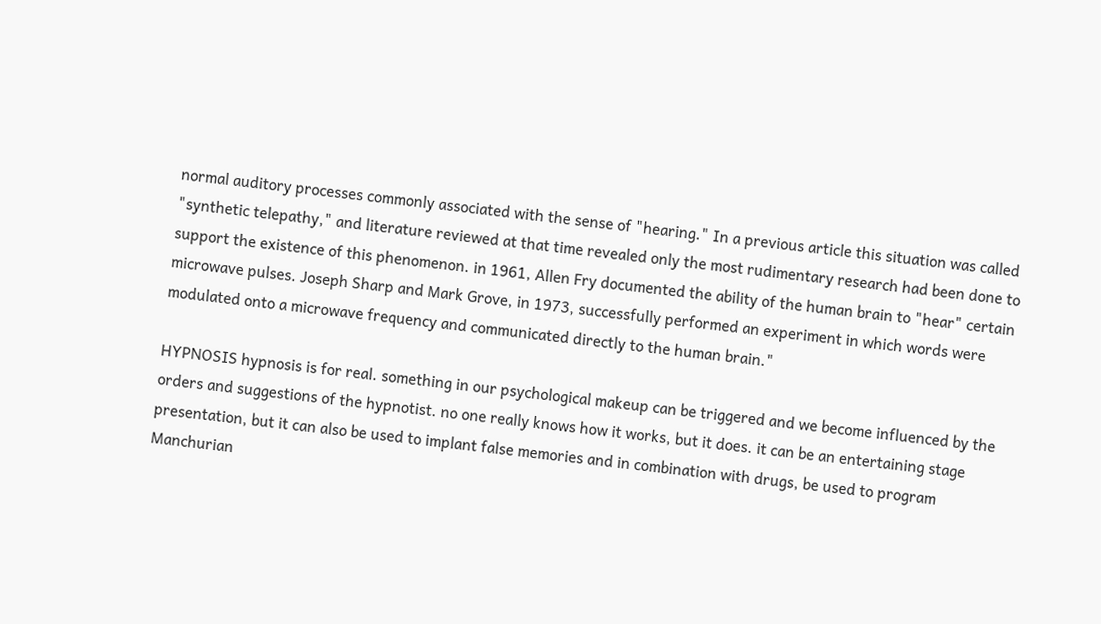normal auditory processes commonly associated with the sense of "hearing." In a previous article this situation was called "synthetic telepathy," and literature reviewed at that time revealed only the most rudimentary research had been done to support the existence of this phenomenon. in 1961, Allen Fry documented the ability of the human brain to "hear" certain microwave pulses. Joseph Sharp and Mark Grove, in 1973, successfully performed an experiment in which words were modulated onto a microwave frequency and communicated directly to the human brain."

HYPNOSIS hypnosis is for real. something in our psychological makeup can be triggered and we become influenced by the orders and suggestions of the hypnotist. no one really knows how it works, but it does. it can be an entertaining stage presentation, but it can also be used to implant false memories and in combination with drugs, be used to program Manchurian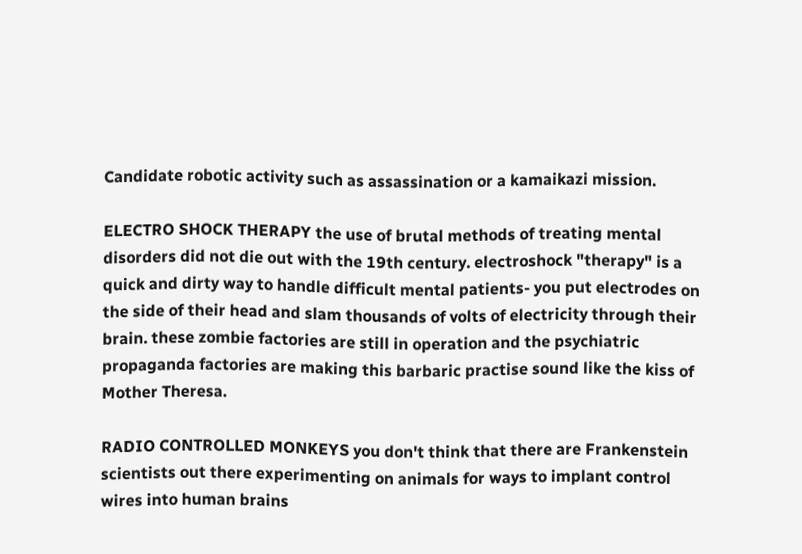Candidate robotic activity such as assassination or a kamaikazi mission.

ELECTRO SHOCK THERAPY the use of brutal methods of treating mental disorders did not die out with the 19th century. electroshock "therapy" is a quick and dirty way to handle difficult mental patients- you put electrodes on the side of their head and slam thousands of volts of electricity through their brain. these zombie factories are still in operation and the psychiatric propaganda factories are making this barbaric practise sound like the kiss of Mother Theresa.

RADIO CONTROLLED MONKEYS you don't think that there are Frankenstein scientists out there experimenting on animals for ways to implant control wires into human brains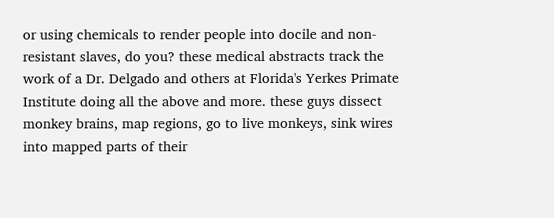or using chemicals to render people into docile and non-resistant slaves, do you? these medical abstracts track the work of a Dr. Delgado and others at Florida's Yerkes Primate Institute doing all the above and more. these guys dissect monkey brains, map regions, go to live monkeys, sink wires into mapped parts of their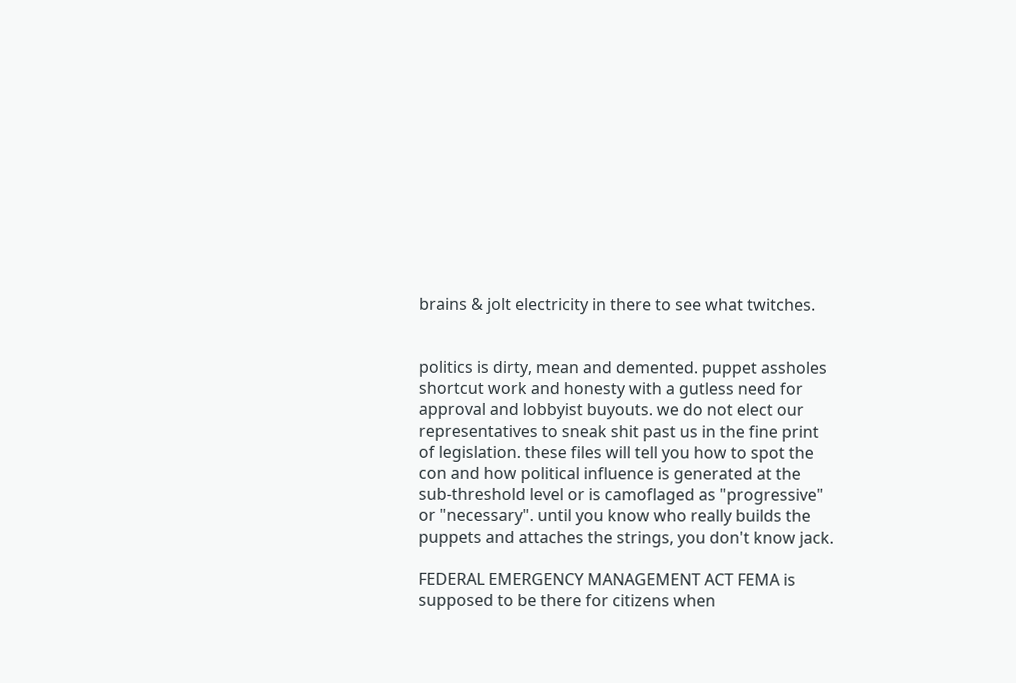brains & jolt electricity in there to see what twitches.


politics is dirty, mean and demented. puppet assholes shortcut work and honesty with a gutless need for approval and lobbyist buyouts. we do not elect our representatives to sneak shit past us in the fine print of legislation. these files will tell you how to spot the con and how political influence is generated at the sub-threshold level or is camoflaged as "progressive" or "necessary". until you know who really builds the puppets and attaches the strings, you don't know jack.

FEDERAL EMERGENCY MANAGEMENT ACT FEMA is supposed to be there for citizens when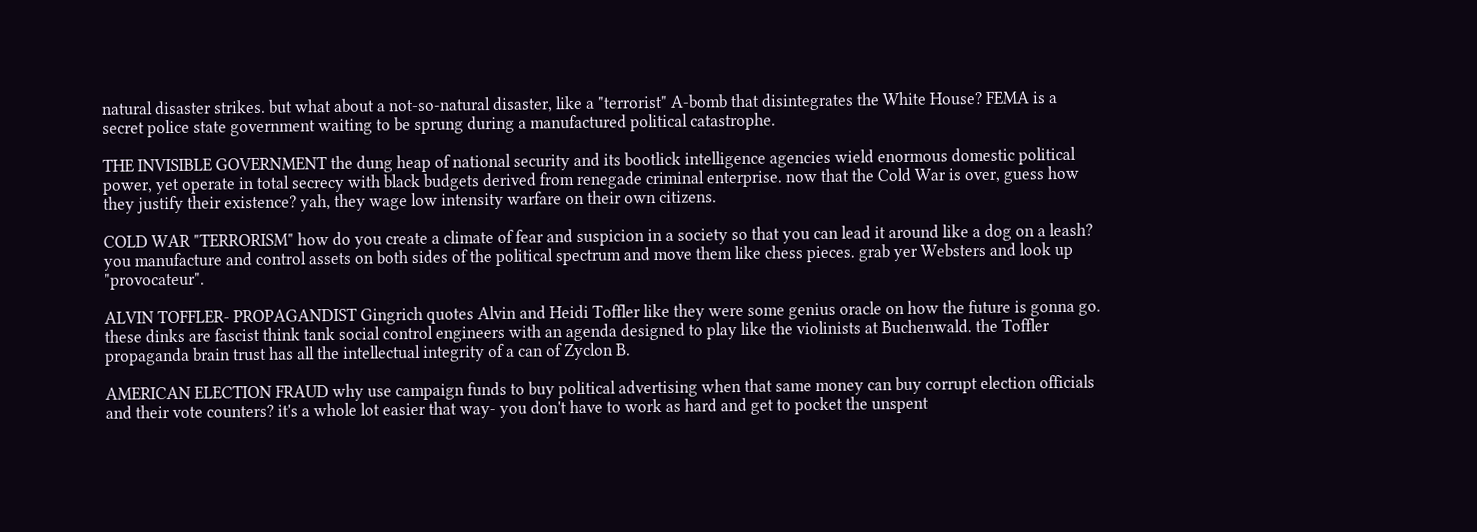natural disaster strikes. but what about a not-so-natural disaster, like a "terrorist" A-bomb that disintegrates the White House? FEMA is a secret police state government waiting to be sprung during a manufactured political catastrophe.

THE INVISIBLE GOVERNMENT the dung heap of national security and its bootlick intelligence agencies wield enormous domestic political power, yet operate in total secrecy with black budgets derived from renegade criminal enterprise. now that the Cold War is over, guess how they justify their existence? yah, they wage low intensity warfare on their own citizens.

COLD WAR "TERRORISM" how do you create a climate of fear and suspicion in a society so that you can lead it around like a dog on a leash? you manufacture and control assets on both sides of the political spectrum and move them like chess pieces. grab yer Websters and look up "provocateur".

ALVIN TOFFLER- PROPAGANDIST Gingrich quotes Alvin and Heidi Toffler like they were some genius oracle on how the future is gonna go. these dinks are fascist think tank social control engineers with an agenda designed to play like the violinists at Buchenwald. the Toffler propaganda brain trust has all the intellectual integrity of a can of Zyclon B.

AMERICAN ELECTION FRAUD why use campaign funds to buy political advertising when that same money can buy corrupt election officials and their vote counters? it's a whole lot easier that way- you don't have to work as hard and get to pocket the unspent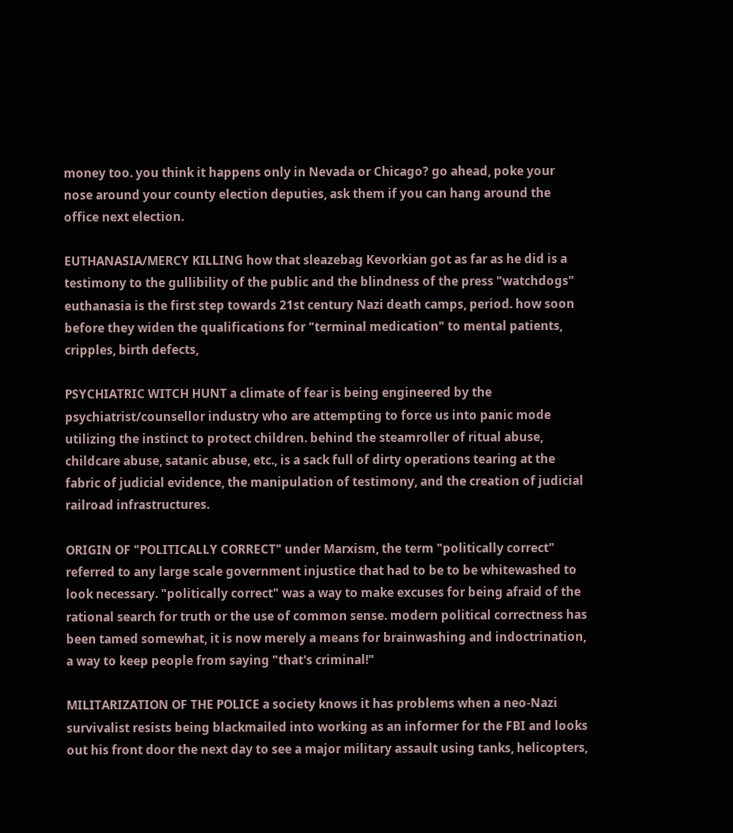money too. you think it happens only in Nevada or Chicago? go ahead, poke your nose around your county election deputies, ask them if you can hang around the office next election.

EUTHANASIA/MERCY KILLING how that sleazebag Kevorkian got as far as he did is a testimony to the gullibility of the public and the blindness of the press "watchdogs" euthanasia is the first step towards 21st century Nazi death camps, period. how soon before they widen the qualifications for "terminal medication" to mental patients, cripples, birth defects,

PSYCHIATRIC WITCH HUNT a climate of fear is being engineered by the psychiatrist/counsellor industry who are attempting to force us into panic mode utilizing the instinct to protect children. behind the steamroller of ritual abuse, childcare abuse, satanic abuse, etc., is a sack full of dirty operations tearing at the fabric of judicial evidence, the manipulation of testimony, and the creation of judicial railroad infrastructures.

ORIGIN OF "POLITICALLY CORRECT" under Marxism, the term "politically correct" referred to any large scale government injustice that had to be to be whitewashed to look necessary. "politically correct" was a way to make excuses for being afraid of the rational search for truth or the use of common sense. modern political correctness has been tamed somewhat, it is now merely a means for brainwashing and indoctrination, a way to keep people from saying "that's criminal!"

MILITARIZATION OF THE POLICE a society knows it has problems when a neo-Nazi survivalist resists being blackmailed into working as an informer for the FBI and looks out his front door the next day to see a major military assault using tanks, helicopters,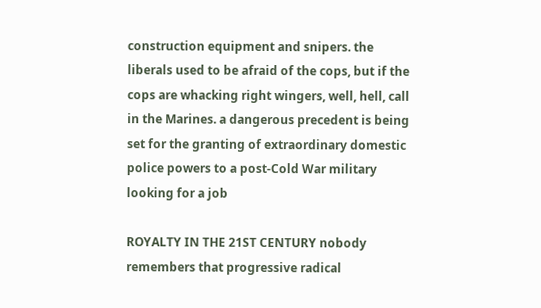construction equipment and snipers. the liberals used to be afraid of the cops, but if the cops are whacking right wingers, well, hell, call in the Marines. a dangerous precedent is being set for the granting of extraordinary domestic police powers to a post-Cold War military looking for a job

ROYALTY IN THE 21ST CENTURY nobody remembers that progressive radical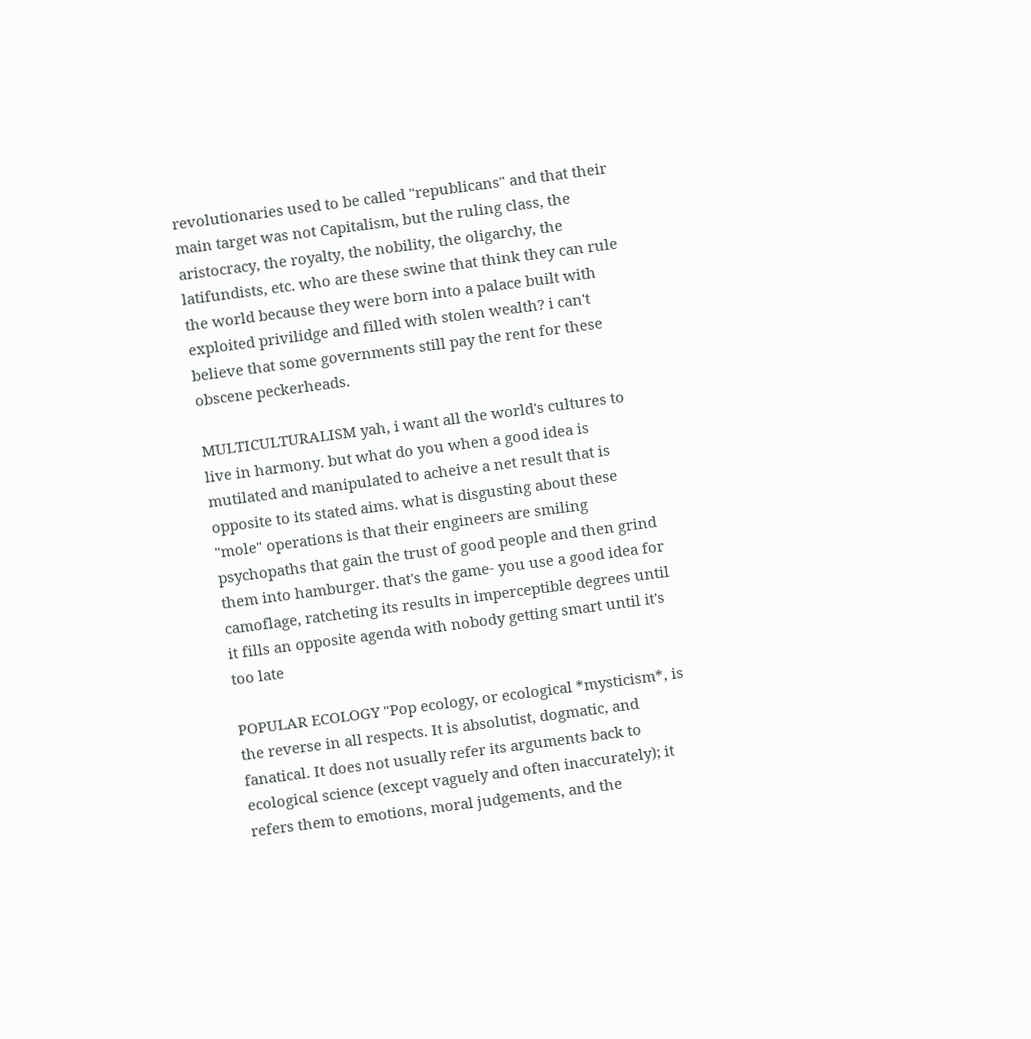revolutionaries used to be called "republicans" and that their main target was not Capitalism, but the ruling class, the aristocracy, the royalty, the nobility, the oligarchy, the latifundists, etc. who are these swine that think they can rule the world because they were born into a palace built with exploited privilidge and filled with stolen wealth? i can't believe that some governments still pay the rent for these obscene peckerheads.

MULTICULTURALISM yah, i want all the world's cultures to live in harmony. but what do you when a good idea is mutilated and manipulated to acheive a net result that is opposite to its stated aims. what is disgusting about these "mole" operations is that their engineers are smiling psychopaths that gain the trust of good people and then grind them into hamburger. that's the game- you use a good idea for camoflage, ratcheting its results in imperceptible degrees until it fills an opposite agenda with nobody getting smart until it's too late

POPULAR ECOLOGY "Pop ecology, or ecological *mysticism*, is the reverse in all respects. It is absolutist, dogmatic, and fanatical. It does not usually refer its arguments back to ecological science (except vaguely and often inaccurately); it refers them to emotions, moral judgements, and the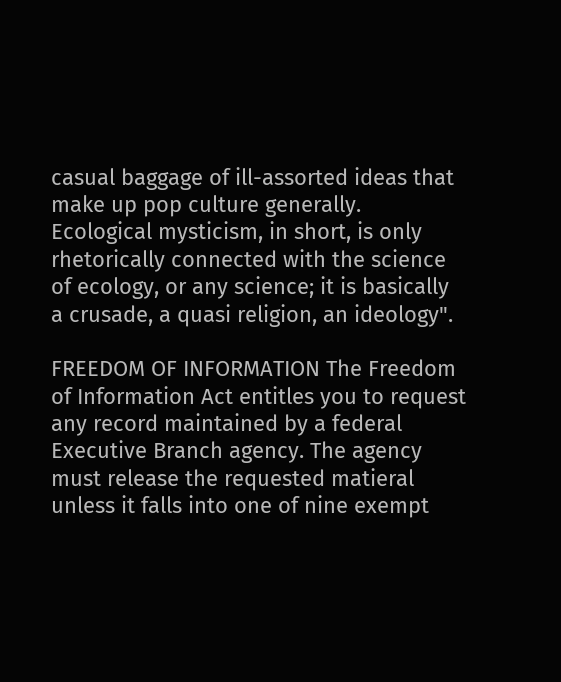casual baggage of ill-assorted ideas that make up pop culture generally. Ecological mysticism, in short, is only rhetorically connected with the science of ecology, or any science; it is basically a crusade, a quasi religion, an ideology".

FREEDOM OF INFORMATION The Freedom of Information Act entitles you to request any record maintained by a federal Executive Branch agency. The agency must release the requested matieral unless it falls into one of nine exempt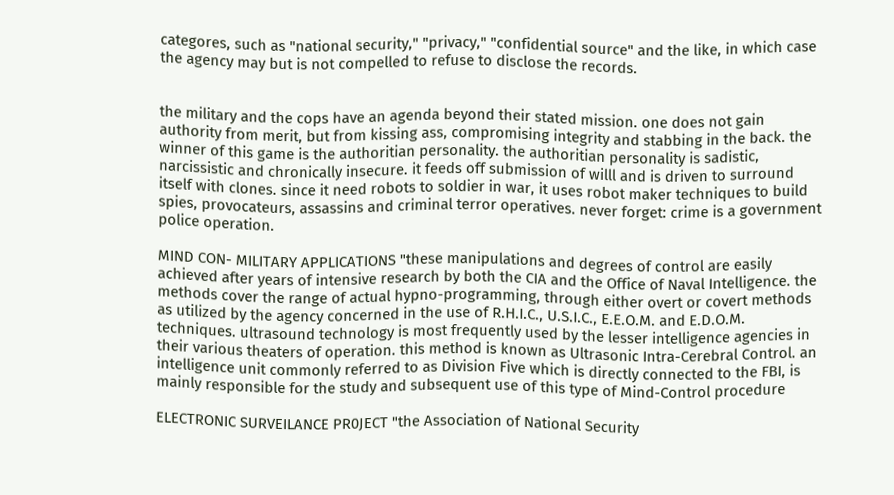categores, such as "national security," "privacy," "confidential source" and the like, in which case the agency may but is not compelled to refuse to disclose the records.


the military and the cops have an agenda beyond their stated mission. one does not gain authority from merit, but from kissing ass, compromising integrity and stabbing in the back. the winner of this game is the authoritian personality. the authoritian personality is sadistic, narcissistic and chronically insecure. it feeds off submission of willl and is driven to surround itself with clones. since it need robots to soldier in war, it uses robot maker techniques to build spies, provocateurs, assassins and criminal terror operatives. never forget: crime is a government police operation.

MIND CON- MILITARY APPLICATIONS "these manipulations and degrees of control are easily achieved after years of intensive research by both the CIA and the Office of Naval Intelligence. the methods cover the range of actual hypno-programming, through either overt or covert methods as utilized by the agency concerned in the use of R.H.I.C., U.S.I.C., E.E.O.M. and E.D.O.M. techniques. ultrasound technology is most frequently used by the lesser intelligence agencies in their various theaters of operation. this method is known as Ultrasonic Intra-Cerebral Control. an intelligence unit commonly referred to as Division Five which is directly connected to the FBI, is mainly responsible for the study and subsequent use of this type of Mind-Control procedure

ELECTRONIC SURVEILANCE PR0JECT "the Association of National Security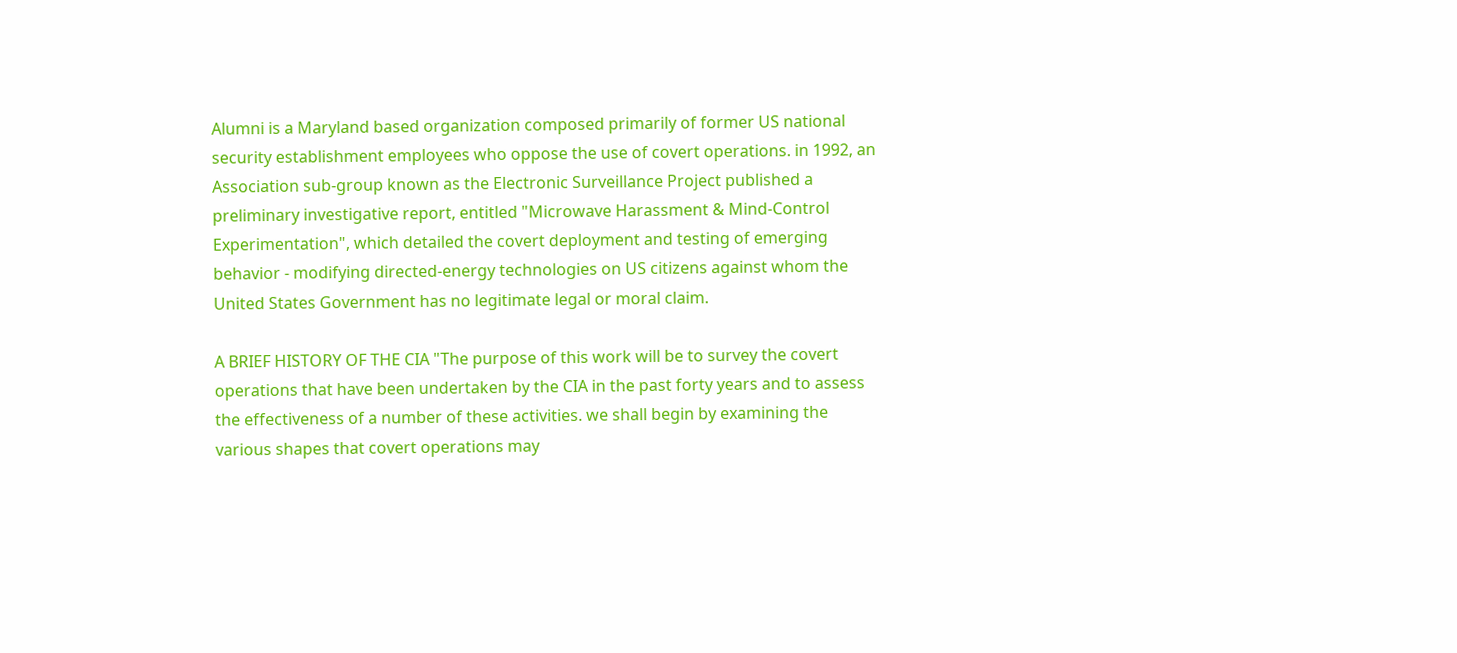Alumni is a Maryland based organization composed primarily of former US national security establishment employees who oppose the use of covert operations. in 1992, an Association sub-group known as the Electronic Surveillance Project published a preliminary investigative report, entitled "Microwave Harassment & Mind-Control Experimentation", which detailed the covert deployment and testing of emerging behavior - modifying directed-energy technologies on US citizens against whom the United States Government has no legitimate legal or moral claim.

A BRIEF HISTORY OF THE CIA "The purpose of this work will be to survey the covert operations that have been undertaken by the CIA in the past forty years and to assess the effectiveness of a number of these activities. we shall begin by examining the various shapes that covert operations may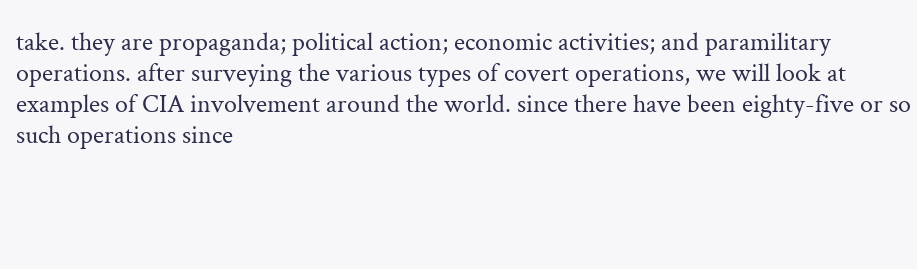take. they are propaganda; political action; economic activities; and paramilitary operations. after surveying the various types of covert operations, we will look at examples of CIA involvement around the world. since there have been eighty-five or so such operations since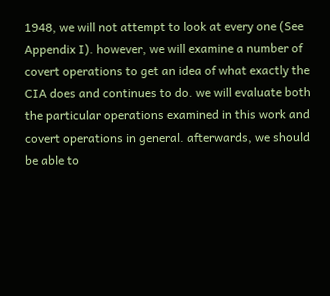1948, we will not attempt to look at every one (See Appendix I). however, we will examine a number of covert operations to get an idea of what exactly the CIA does and continues to do. we will evaluate both the particular operations examined in this work and covert operations in general. afterwards, we should be able to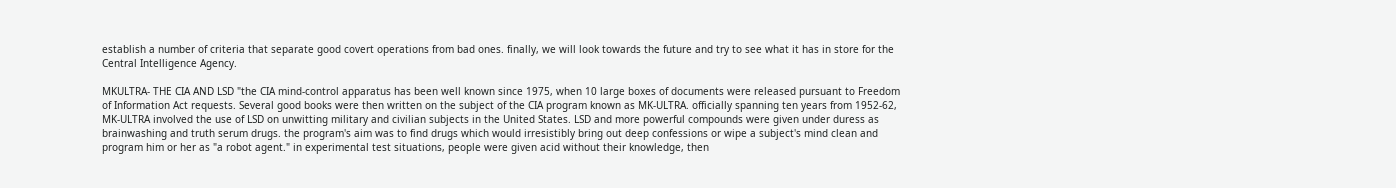establish a number of criteria that separate good covert operations from bad ones. finally, we will look towards the future and try to see what it has in store for the Central Intelligence Agency.

MKULTRA- THE CIA AND LSD "the CIA mind-control apparatus has been well known since 1975, when 10 large boxes of documents were released pursuant to Freedom of Information Act requests. Several good books were then written on the subject of the CIA program known as MK-ULTRA. officially spanning ten years from 1952-62, MK-ULTRA involved the use of LSD on unwitting military and civilian subjects in the United States. LSD and more powerful compounds were given under duress as brainwashing and truth serum drugs. the program's aim was to find drugs which would irresistibly bring out deep confessions or wipe a subject's mind clean and program him or her as "a robot agent." in experimental test situations, people were given acid without their knowledge, then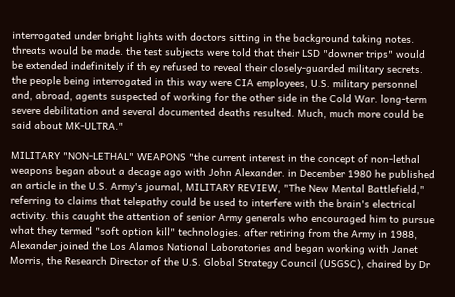interrogated under bright lights with doctors sitting in the background taking notes. threats would be made. the test subjects were told that their LSD "downer trips" would be extended indefinitely if th ey refused to reveal their closely-guarded military secrets. the people being interrogated in this way were CIA employees, U.S. military personnel and, abroad, agents suspected of working for the other side in the Cold War. long-term severe debilitation and several documented deaths resulted. Much, much more could be said about MK-ULTRA."

MILITARY "NON-LETHAL" WEAPONS "the current interest in the concept of non-lethal weapons began about a decage ago with John Alexander. in December 1980 he published an article in the U.S. Army's journal, MILITARY REVIEW, "The New Mental Battlefield," referring to claims that telepathy could be used to interfere with the brain's electrical activity. this caught the attention of senior Army generals who encouraged him to pursue what they termed "soft option kill" technologies. after retiring from the Army in 1988, Alexander joined the Los Alamos National Laboratories and began working with Janet Morris, the Research Director of the U.S. Global Strategy Council (USGSC), chaired by Dr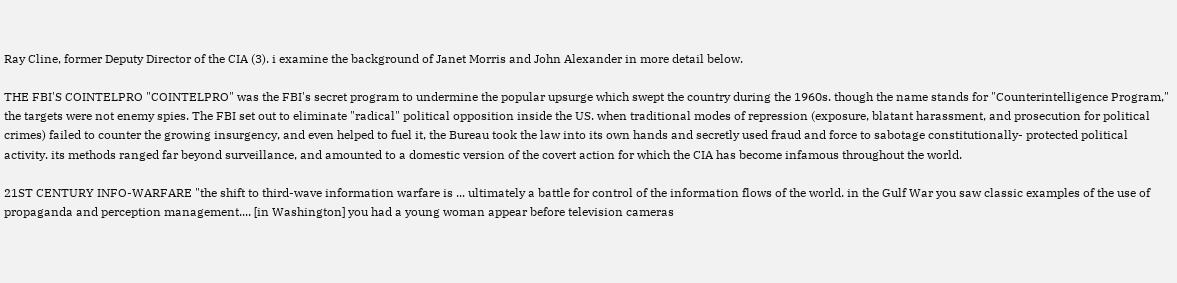Ray Cline, former Deputy Director of the CIA (3). i examine the background of Janet Morris and John Alexander in more detail below.

THE FBI'S COINTELPRO "COINTELPRO" was the FBI's secret program to undermine the popular upsurge which swept the country during the 1960s. though the name stands for "Counterintelligence Program," the targets were not enemy spies. The FBI set out to eliminate "radical" political opposition inside the US. when traditional modes of repression (exposure, blatant harassment, and prosecution for political crimes) failed to counter the growing insurgency, and even helped to fuel it, the Bureau took the law into its own hands and secretly used fraud and force to sabotage constitutionally- protected political activity. its methods ranged far beyond surveillance, and amounted to a domestic version of the covert action for which the CIA has become infamous throughout the world.

21ST CENTURY INFO-WARFARE "the shift to third-wave information warfare is ... ultimately a battle for control of the information flows of the world. in the Gulf War you saw classic examples of the use of propaganda and perception management.... [in Washington] you had a young woman appear before television cameras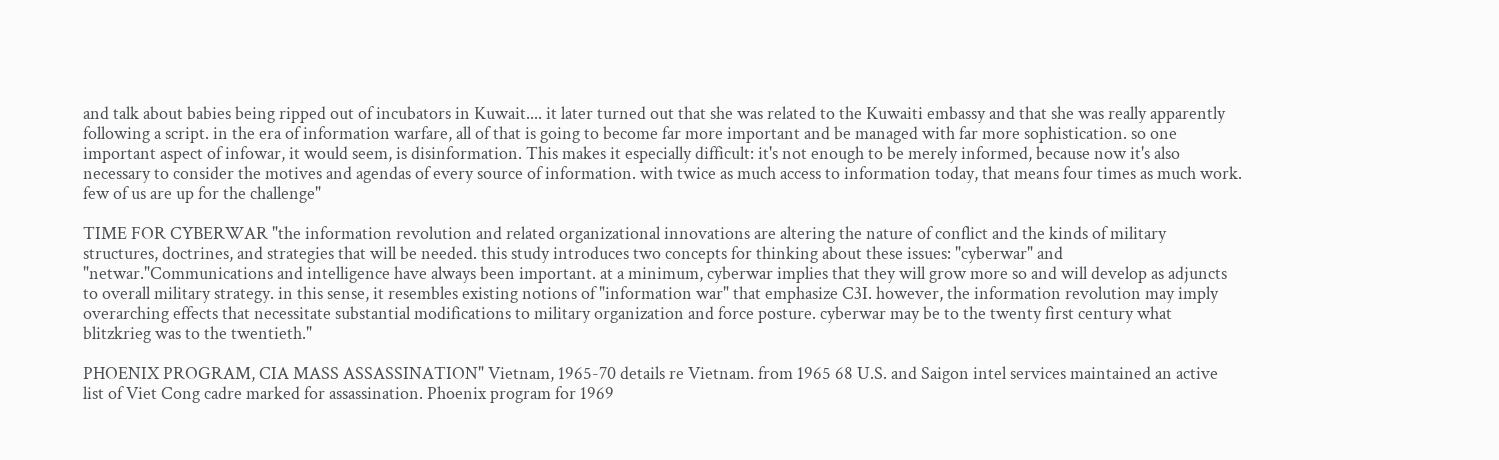and talk about babies being ripped out of incubators in Kuwait.... it later turned out that she was related to the Kuwaiti embassy and that she was really apparently following a script. in the era of information warfare, all of that is going to become far more important and be managed with far more sophistication. so one important aspect of infowar, it would seem, is disinformation. This makes it especially difficult: it's not enough to be merely informed, because now it's also necessary to consider the motives and agendas of every source of information. with twice as much access to information today, that means four times as much work. few of us are up for the challenge"

TIME FOR CYBERWAR "the information revolution and related organizational innovations are altering the nature of conflict and the kinds of military structures, doctrines, and strategies that will be needed. this study introduces two concepts for thinking about these issues: "cyberwar" and "netwar."Communications and intelligence have always been important. at a minimum, cyberwar implies that they will grow more so and will develop as adjuncts to overall military strategy. in this sense, it resembles existing notions of "information war" that emphasize C3I. however, the information revolution may imply overarching effects that necessitate substantial modifications to military organization and force posture. cyberwar may be to the twenty first century what blitzkrieg was to the twentieth."

PHOENIX PROGRAM, CIA MASS ASSASSINATION" Vietnam, 1965-70 details re Vietnam. from 1965 68 U.S. and Saigon intel services maintained an active list of Viet Cong cadre marked for assassination. Phoenix program for 1969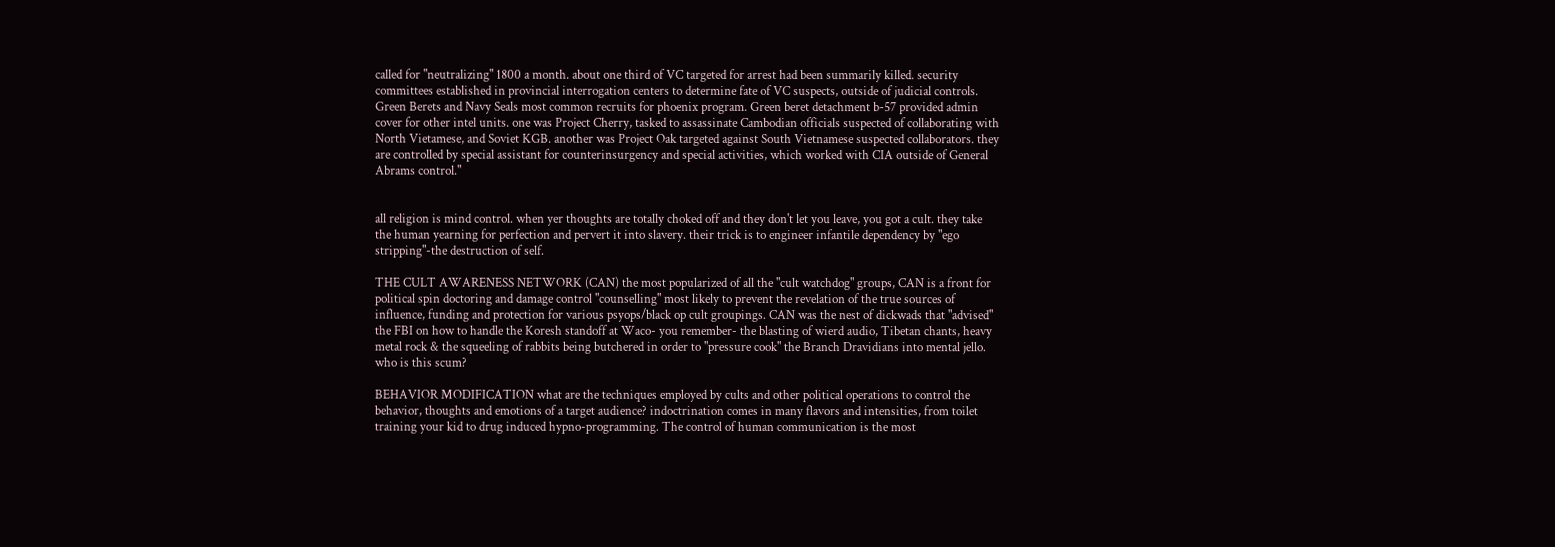called for "neutralizing" 1800 a month. about one third of VC targeted for arrest had been summarily killed. security committees established in provincial interrogation centers to determine fate of VC suspects, outside of judicial controls. Green Berets and Navy Seals most common recruits for phoenix program. Green beret detachment b-57 provided admin cover for other intel units. one was Project Cherry, tasked to assassinate Cambodian officials suspected of collaborating with North Vietamese, and Soviet KGB. another was Project Oak targeted against South Vietnamese suspected collaborators. they are controlled by special assistant for counterinsurgency and special activities, which worked with CIA outside of General Abrams control."


all religion is mind control. when yer thoughts are totally choked off and they don't let you leave, you got a cult. they take the human yearning for perfection and pervert it into slavery. their trick is to engineer infantile dependency by "ego stripping"-the destruction of self.

THE CULT AWARENESS NETWORK (CAN) the most popularized of all the "cult watchdog" groups, CAN is a front for political spin doctoring and damage control "counselling" most likely to prevent the revelation of the true sources of influence, funding and protection for various psyops/black op cult groupings. CAN was the nest of dickwads that "advised" the FBI on how to handle the Koresh standoff at Waco- you remember- the blasting of wierd audio, Tibetan chants, heavy metal rock & the squeeling of rabbits being butchered in order to "pressure cook" the Branch Dravidians into mental jello. who is this scum?

BEHAVIOR MODIFICATION what are the techniques employed by cults and other political operations to control the behavior, thoughts and emotions of a target audience? indoctrination comes in many flavors and intensities, from toilet training your kid to drug induced hypno-programming. The control of human communication is the most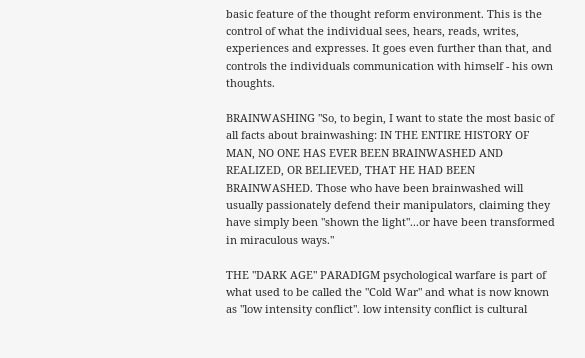basic feature of the thought reform environment. This is the control of what the individual sees, hears, reads, writes, experiences and expresses. It goes even further than that, and controls the individuals communication with himself - his own thoughts.

BRAINWASHING "So, to begin, I want to state the most basic of all facts about brainwashing: IN THE ENTIRE HISTORY OF MAN, NO ONE HAS EVER BEEN BRAINWASHED AND REALIZED, OR BELIEVED, THAT HE HAD BEEN BRAINWASHED. Those who have been brainwashed will usually passionately defend their manipulators, claiming they have simply been "shown the light"...or have been transformed in miraculous ways."

THE "DARK AGE" PARADIGM psychological warfare is part of what used to be called the "Cold War" and what is now known as "low intensity conflict". low intensity conflict is cultural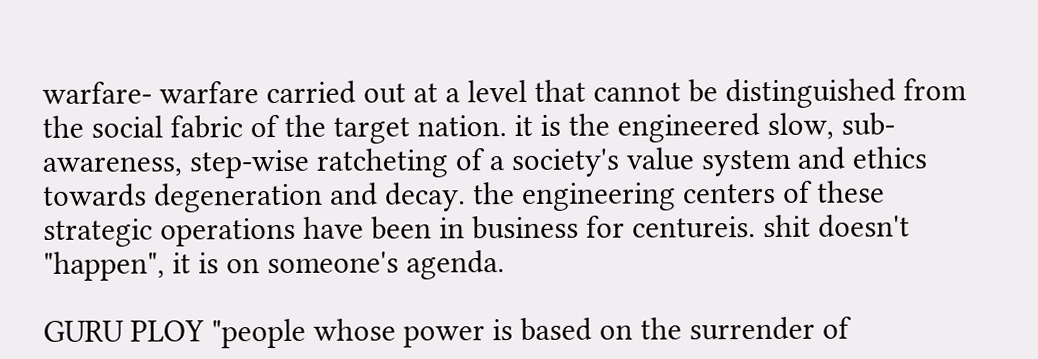warfare- warfare carried out at a level that cannot be distinguished from the social fabric of the target nation. it is the engineered slow, sub-awareness, step-wise ratcheting of a society's value system and ethics towards degeneration and decay. the engineering centers of these strategic operations have been in business for centureis. shit doesn't "happen", it is on someone's agenda.

GURU PLOY "people whose power is based on the surrender of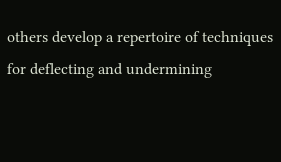others develop a repertoire of techniques for deflecting and undermining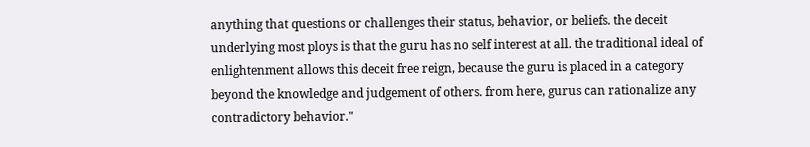anything that questions or challenges their status, behavior, or beliefs. the deceit underlying most ploys is that the guru has no self interest at all. the traditional ideal of enlightenment allows this deceit free reign, because the guru is placed in a category beyond the knowledge and judgement of others. from here, gurus can rationalize any contradictory behavior."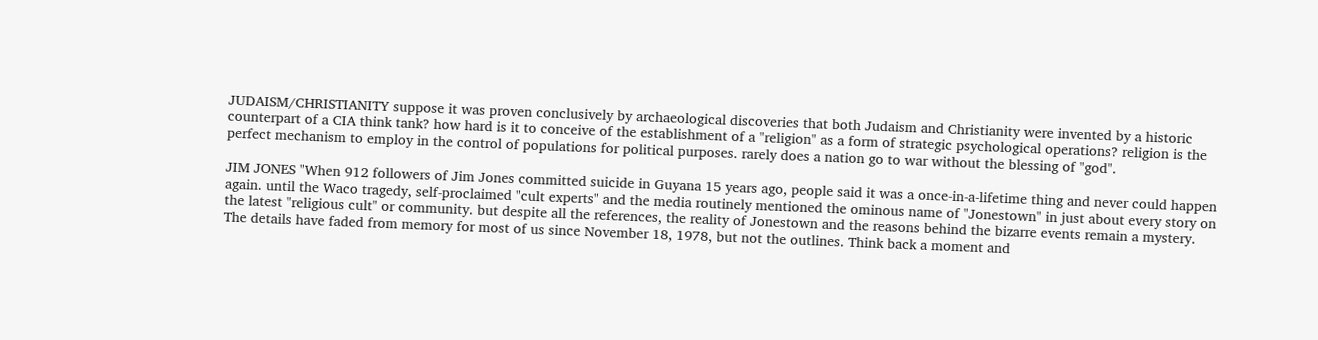JUDAISM/CHRISTIANITY suppose it was proven conclusively by archaeological discoveries that both Judaism and Christianity were invented by a historic counterpart of a CIA think tank? how hard is it to conceive of the establishment of a "religion" as a form of strategic psychological operations? religion is the perfect mechanism to employ in the control of populations for political purposes. rarely does a nation go to war without the blessing of "god".

JIM JONES "When 912 followers of Jim Jones committed suicide in Guyana 15 years ago, people said it was a once-in-a-lifetime thing and never could happen again. until the Waco tragedy, self-proclaimed "cult experts" and the media routinely mentioned the ominous name of "Jonestown" in just about every story on the latest "religious cult" or community. but despite all the references, the reality of Jonestown and the reasons behind the bizarre events remain a mystery. The details have faded from memory for most of us since November 18, 1978, but not the outlines. Think back a moment and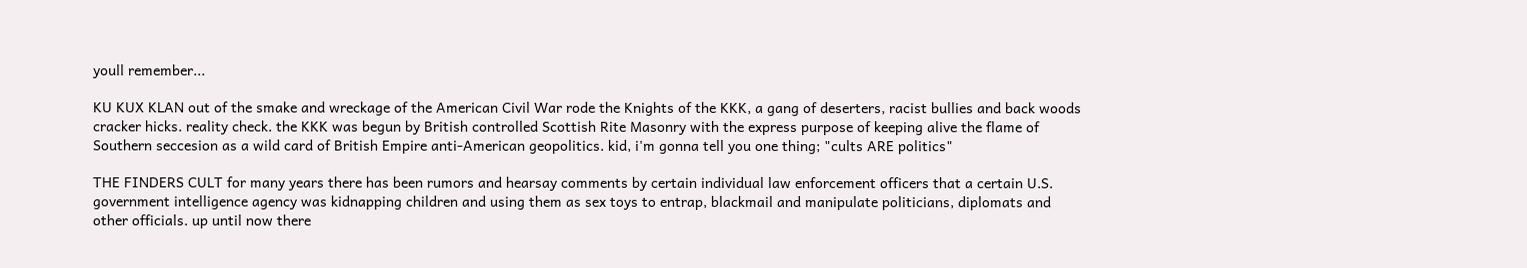youll remember...

KU KUX KLAN out of the smake and wreckage of the American Civil War rode the Knights of the KKK, a gang of deserters, racist bullies and back woods cracker hicks. reality check. the KKK was begun by British controlled Scottish Rite Masonry with the express purpose of keeping alive the flame of Southern seccesion as a wild card of British Empire anti-American geopolitics. kid, i'm gonna tell you one thing; "cults ARE politics"

THE FINDERS CULT for many years there has been rumors and hearsay comments by certain individual law enforcement officers that a certain U.S. government intelligence agency was kidnapping children and using them as sex toys to entrap, blackmail and manipulate politicians, diplomats and other officials. up until now there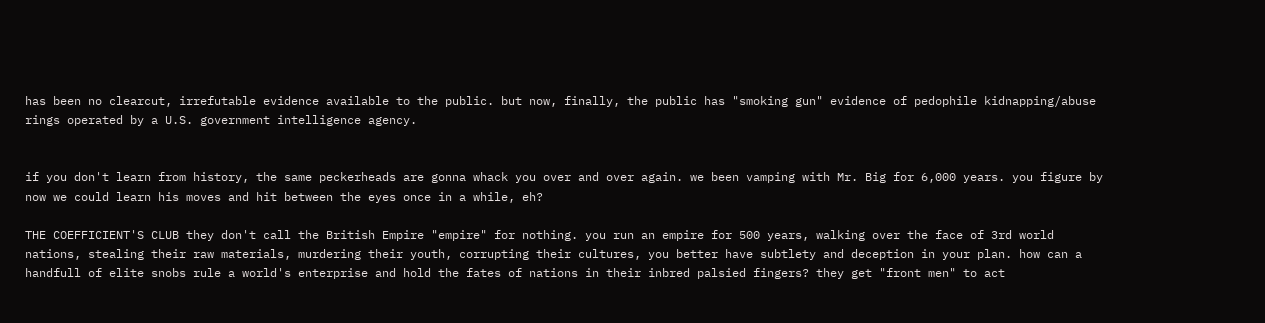has been no clearcut, irrefutable evidence available to the public. but now, finally, the public has "smoking gun" evidence of pedophile kidnapping/abuse rings operated by a U.S. government intelligence agency.


if you don't learn from history, the same peckerheads are gonna whack you over and over again. we been vamping with Mr. Big for 6,000 years. you figure by now we could learn his moves and hit between the eyes once in a while, eh?

THE COEFFICIENT'S CLUB they don't call the British Empire "empire" for nothing. you run an empire for 500 years, walking over the face of 3rd world nations, stealing their raw materials, murdering their youth, corrupting their cultures, you better have subtlety and deception in your plan. how can a handfull of elite snobs rule a world's enterprise and hold the fates of nations in their inbred palsied fingers? they get "front men" to act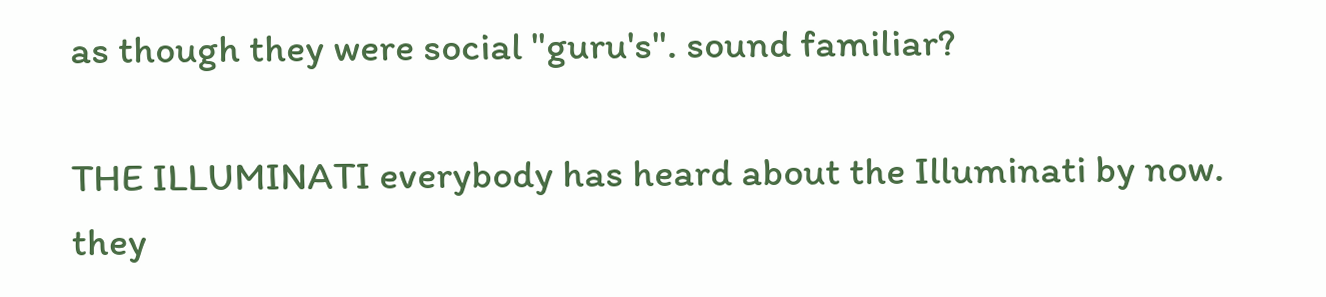as though they were social "guru's". sound familiar?

THE ILLUMINATI everybody has heard about the Illuminati by now. they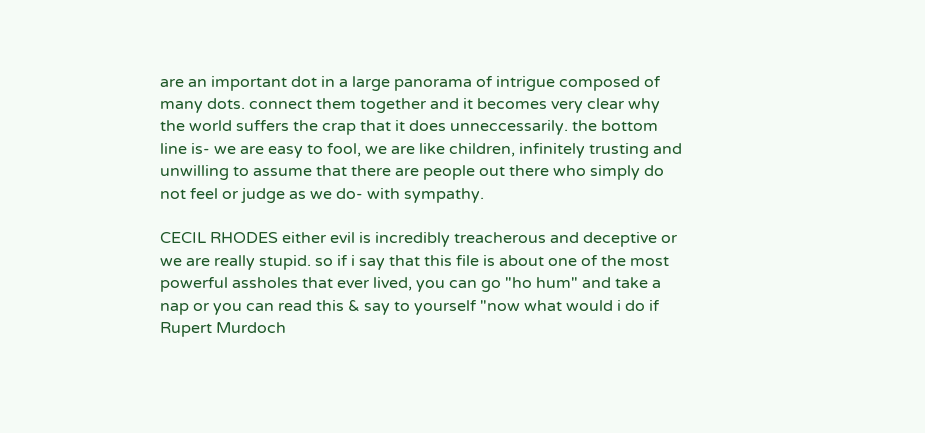are an important dot in a large panorama of intrigue composed of many dots. connect them together and it becomes very clear why the world suffers the crap that it does unneccessarily. the bottom line is- we are easy to fool, we are like children, infinitely trusting and unwilling to assume that there are people out there who simply do not feel or judge as we do- with sympathy.

CECIL RHODES either evil is incredibly treacherous and deceptive or we are really stupid. so if i say that this file is about one of the most powerful assholes that ever lived, you can go "ho hum" and take a nap or you can read this & say to yourself "now what would i do if Rupert Murdoch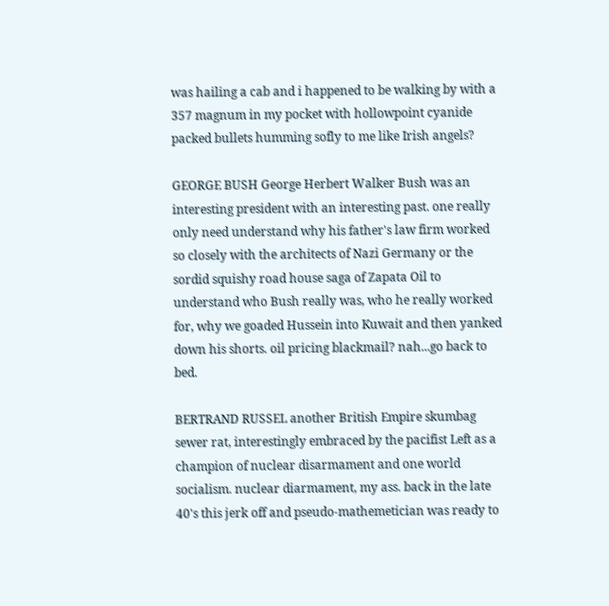was hailing a cab and i happened to be walking by with a 357 magnum in my pocket with hollowpoint cyanide packed bullets humming sofly to me like Irish angels?

GEORGE BUSH George Herbert Walker Bush was an interesting president with an interesting past. one really only need understand why his father's law firm worked so closely with the architects of Nazi Germany or the sordid squishy road house saga of Zapata Oil to understand who Bush really was, who he really worked for, why we goaded Hussein into Kuwait and then yanked down his shorts. oil pricing blackmail? nah...go back to bed.

BERTRAND RUSSEL another British Empire skumbag sewer rat, interestingly embraced by the pacifist Left as a champion of nuclear disarmament and one world socialism. nuclear diarmament, my ass. back in the late 40's this jerk off and pseudo-mathemetician was ready to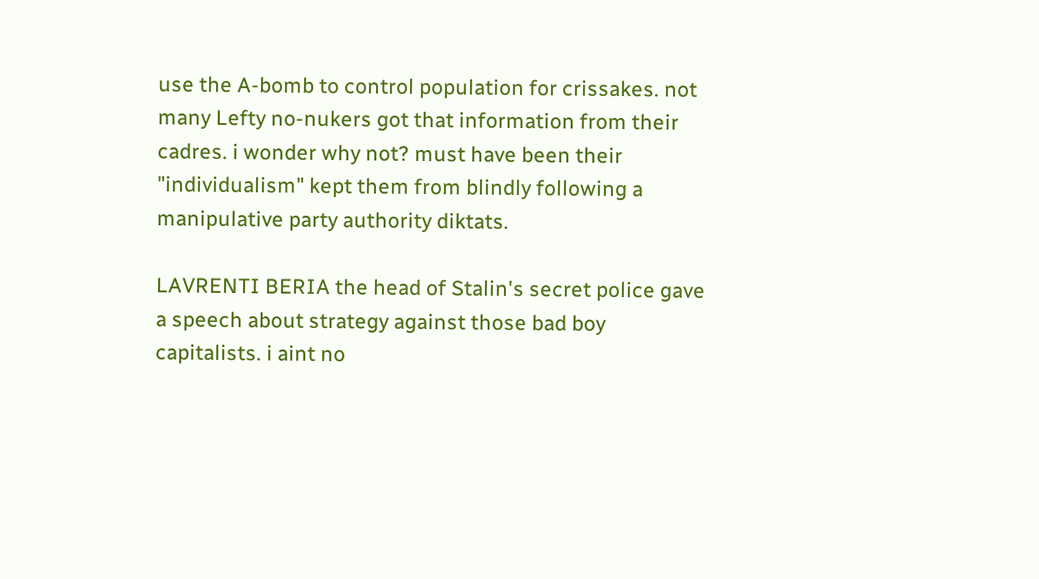use the A-bomb to control population for crissakes. not many Lefty no-nukers got that information from their cadres. i wonder why not? must have been their "individualism" kept them from blindly following a manipulative party authority diktats.

LAVRENTI BERIA the head of Stalin's secret police gave a speech about strategy against those bad boy capitalists. i aint no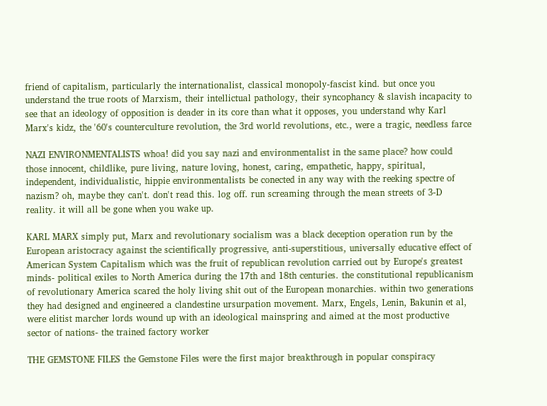friend of capitalism, particularly the internationalist, classical monopoly-fascist kind. but once you understand the true roots of Marxism, their intellictual pathology, their syncophancy & slavish incapacity to see that an ideology of opposition is deader in its core than what it opposes, you understand why Karl Marx's kidz, the '60's counterculture revolution, the 3rd world revolutions, etc., were a tragic, needless farce

NAZI ENVIRONMENTALISTS whoa! did you say nazi and environmentalist in the same place? how could those innocent, childlike, pure living, nature loving, honest, caring, empathetic, happy, spiritual, independent, individualistic, hippie environmentalists be conected in any way with the reeking spectre of nazism? oh, maybe they can't. don't read this. log off. run screaming through the mean streets of 3-D reality. it will all be gone when you wake up.

KARL MARX simply put, Marx and revolutionary socialism was a black deception operation run by the European aristocracy against the scientifically progressive, anti-superstitious, universally educative effect of American System Capitalism which was the fruit of republican revolution carried out by Europe's greatest minds- political exiles to North America during the 17th and 18th centuries. the constitutional republicanism of revolutionary America scared the holy living shit out of the European monarchies. within two generations they had designed and engineered a clandestine ursurpation movement. Marx, Engels, Lenin, Bakunin et al, were elitist marcher lords wound up with an ideological mainspring and aimed at the most productive sector of nations- the trained factory worker

THE GEMSTONE FILES the Gemstone Files were the first major breakthrough in popular conspiracy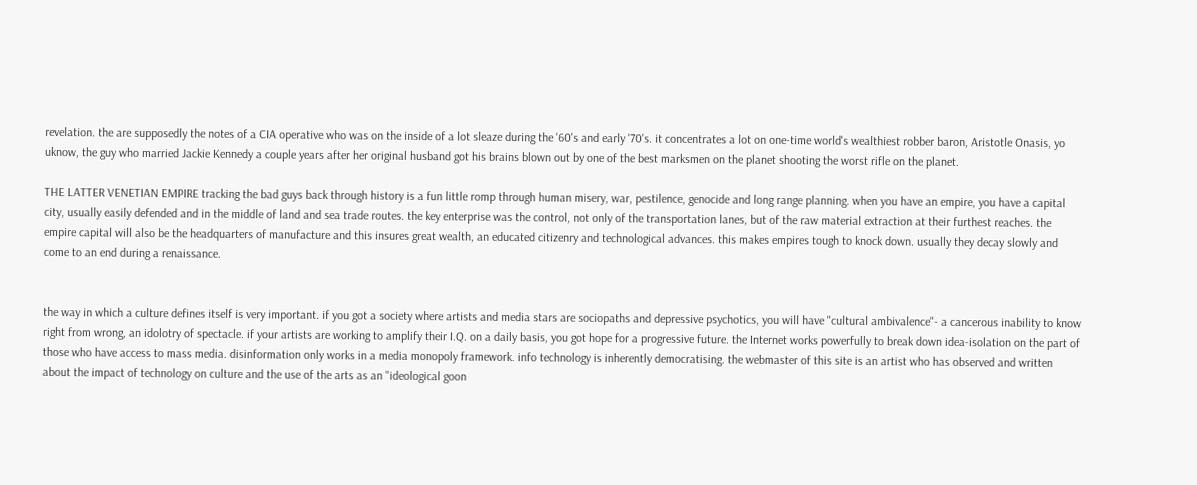revelation. the are supposedly the notes of a CIA operative who was on the inside of a lot sleaze during the '60's and early '70's. it concentrates a lot on one-time world's wealthiest robber baron, Aristotle Onasis, yo uknow, the guy who married Jackie Kennedy a couple years after her original husband got his brains blown out by one of the best marksmen on the planet shooting the worst rifle on the planet.

THE LATTER VENETIAN EMPIRE tracking the bad guys back through history is a fun little romp through human misery, war, pestilence, genocide and long range planning. when you have an empire, you have a capital city, usually easily defended and in the middle of land and sea trade routes. the key enterprise was the control, not only of the transportation lanes, but of the raw material extraction at their furthest reaches. the empire capital will also be the headquarters of manufacture and this insures great wealth, an educated citizenry and technological advances. this makes empires tough to knock down. usually they decay slowly and come to an end during a renaissance.


the way in which a culture defines itself is very important. if you got a society where artists and media stars are sociopaths and depressive psychotics, you will have "cultural ambivalence"- a cancerous inability to know right from wrong, an idolotry of spectacle. if your artists are working to amplify their I.Q. on a daily basis, you got hope for a progressive future. the Internet works powerfully to break down idea-isolation on the part of those who have access to mass media. disinformation only works in a media monopoly framework. info technology is inherently democratising. the webmaster of this site is an artist who has observed and written about the impact of technology on culture and the use of the arts as an "ideological goon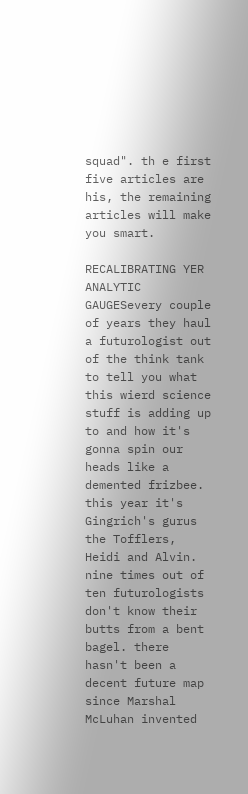squad". th e first five articles are his, the remaining articles will make you smart.

RECALIBRATING YER ANALYTIC GAUGESevery couple of years they haul a futurologist out of the think tank to tell you what this wierd science stuff is adding up to and how it's gonna spin our heads like a demented frizbee. this year it's Gingrich's gurus the Tofflers, Heidi and Alvin. nine times out of ten futurologists don't know their butts from a bent bagel. there hasn't been a decent future map since Marshal McLuhan invented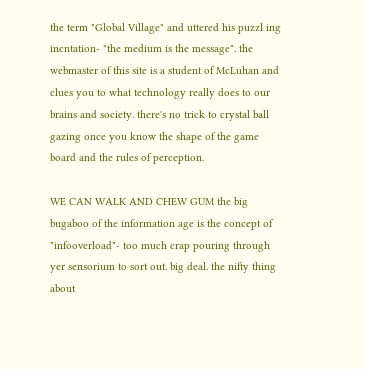the term "Global Village" and uttered his puzzl ing incntation- "the medium is the message". the webmaster of this site is a student of McLuhan and clues you to what technology really does to our brains and society. there's no trick to crystal ball gazing once you know the shape of the game board and the rules of perception.

WE CAN WALK AND CHEW GUM the big bugaboo of the information age is the concept of "infooverload"- too much crap pouring through yer sensorium to sort out. big deal. the nifty thing about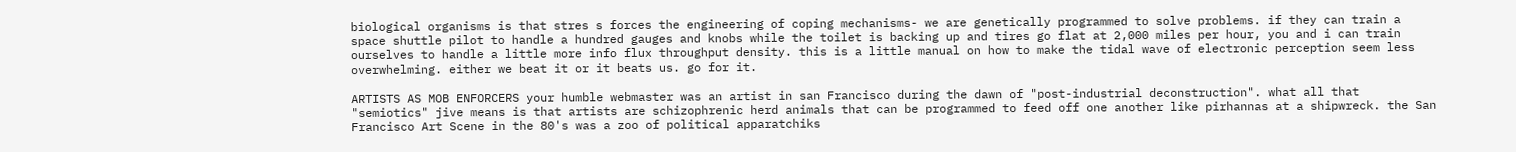biological organisms is that stres s forces the engineering of coping mechanisms- we are genetically programmed to solve problems. if they can train a space shuttle pilot to handle a hundred gauges and knobs while the toilet is backing up and tires go flat at 2,000 miles per hour, you and i can train ourselves to handle a little more info flux throughput density. this is a little manual on how to make the tidal wave of electronic perception seem less overwhelming. either we beat it or it beats us. go for it.

ARTISTS AS MOB ENFORCERS your humble webmaster was an artist in san Francisco during the dawn of "post-industrial deconstruction". what all that "semiotics" jive means is that artists are schizophrenic herd animals that can be programmed to feed off one another like pirhannas at a shipwreck. the San Francisco Art Scene in the 80's was a zoo of political apparatchiks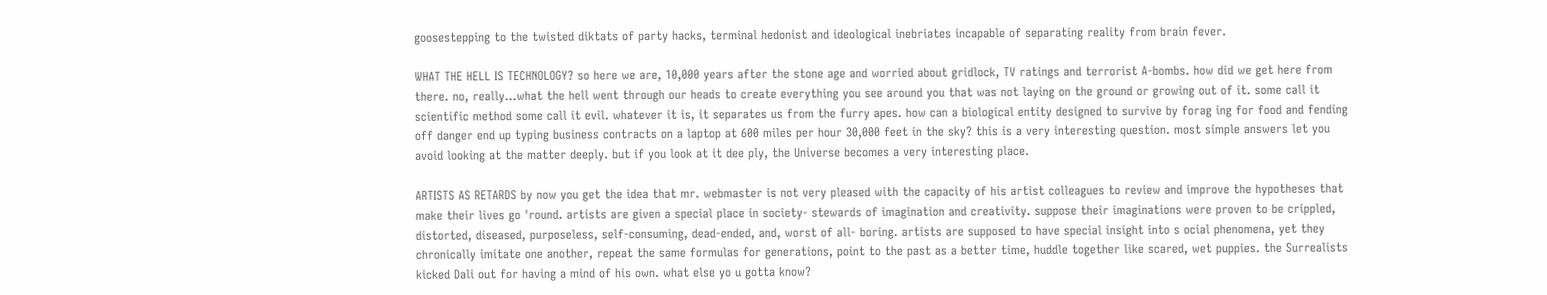goosestepping to the twisted diktats of party hacks, terminal hedonist and ideological inebriates incapable of separating reality from brain fever.

WHAT THE HELL IS TECHNOLOGY? so here we are, 10,000 years after the stone age and worried about gridlock, TV ratings and terrorist A-bombs. how did we get here from there. no, really...what the hell went through our heads to create everything you see around you that was not laying on the ground or growing out of it. some call it scientific method some call it evil. whatever it is, it separates us from the furry apes. how can a biological entity designed to survive by forag ing for food and fending off danger end up typing business contracts on a laptop at 600 miles per hour 30,000 feet in the sky? this is a very interesting question. most simple answers let you avoid looking at the matter deeply. but if you look at it dee ply, the Universe becomes a very interesting place.

ARTISTS AS RETARDS by now you get the idea that mr. webmaster is not very pleased with the capacity of his artist colleagues to review and improve the hypotheses that make their lives go 'round. artists are given a special place in society- stewards of imagination and creativity. suppose their imaginations were proven to be crippled, distorted, diseased, purposeless, self-consuming, dead-ended, and, worst of all- boring. artists are supposed to have special insight into s ocial phenomena, yet they chronically imitate one another, repeat the same formulas for generations, point to the past as a better time, huddle together like scared, wet puppies. the Surrealists kicked Dali out for having a mind of his own. what else yo u gotta know?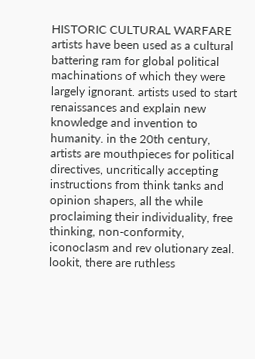HISTORIC CULTURAL WARFARE artists have been used as a cultural battering ram for global political machinations of which they were largely ignorant. artists used to start renaissances and explain new knowledge and invention to humanity. in the 20th century, artists are mouthpieces for political directives, uncritically accepting instructions from think tanks and opinion shapers, all the while proclaiming their individuality, free thinking, non-conformity, iconoclasm and rev olutionary zeal. lookit, there are ruthless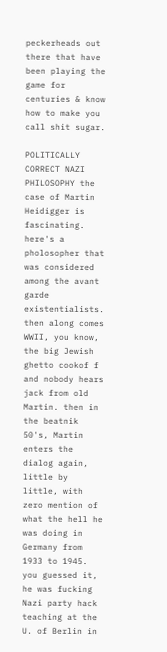peckerheads out there that have been playing the game for centuries & know how to make you call shit sugar.

POLITICALLY CORRECT NAZI PHILOSOPHY the case of Martin Heidigger is fascinating. here's a pholosopher that was considered among the avant garde existentialists. then along comes WWII, you know, the big Jewish ghetto cookof f and nobody hears jack from old Martin. then in the beatnik 50's, Martin enters the dialog again, little by little, with zero mention of what the hell he was doing in Germany from 1933 to 1945. you guessed it, he was fucking Nazi party hack teaching at the U. of Berlin in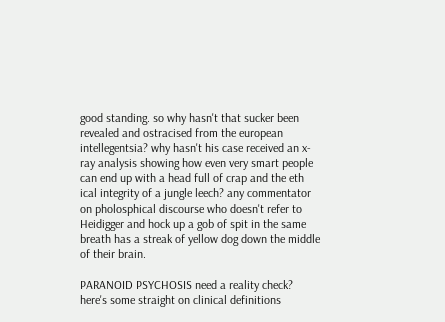good standing. so why hasn't that sucker been revealed and ostracised from the european intellegentsia? why hasn't his case received an x-ray analysis showing how even very smart people can end up with a head full of crap and the eth ical integrity of a jungle leech? any commentator on pholosphical discourse who doesn't refer to Heidigger and hock up a gob of spit in the same breath has a streak of yellow dog down the middle of their brain.

PARANOID PSYCHOSIS need a reality check? here's some straight on clinical definitions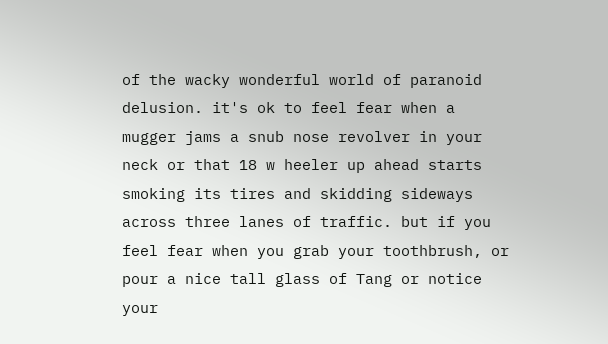of the wacky wonderful world of paranoid delusion. it's ok to feel fear when a mugger jams a snub nose revolver in your neck or that 18 w heeler up ahead starts smoking its tires and skidding sideways across three lanes of traffic. but if you feel fear when you grab your toothbrush, or pour a nice tall glass of Tang or notice your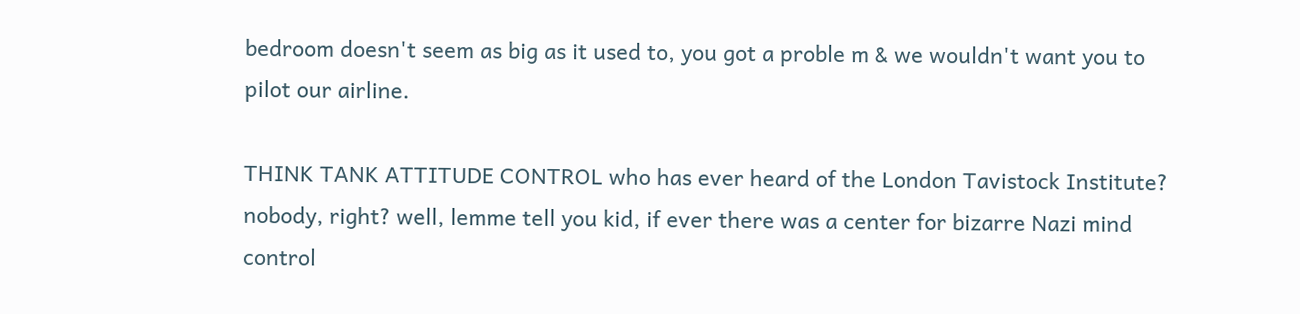bedroom doesn't seem as big as it used to, you got a proble m & we wouldn't want you to pilot our airline.

THINK TANK ATTITUDE CONTROL who has ever heard of the London Tavistock Institute? nobody, right? well, lemme tell you kid, if ever there was a center for bizarre Nazi mind control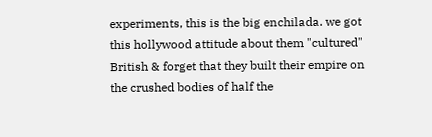experiments, this is the big enchilada. we got this hollywood attitude about them "cultured" British & forget that they built their empire on the crushed bodies of half the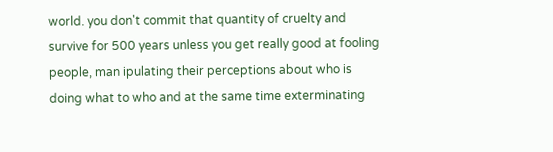world. you don't commit that quantity of cruelty and survive for 500 years unless you get really good at fooling people, man ipulating their perceptions about who is doing what to who and at the same time exterminating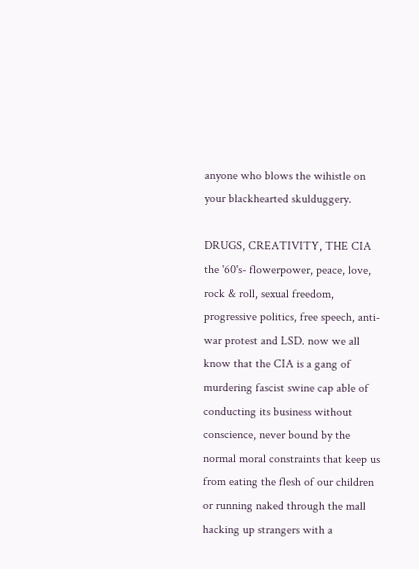anyone who blows the wihistle on your blackhearted skulduggery.

DRUGS, CREATIVITY, THE CIA the '60's- flowerpower, peace, love, rock & roll, sexual freedom, progressive politics, free speech, anti-war protest and LSD. now we all know that the CIA is a gang of murdering fascist swine cap able of conducting its business without conscience, never bound by the normal moral constraints that keep us from eating the flesh of our children or running naked through the mall hacking up strangers with a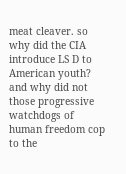meat cleaver. so why did the CIA introduce LS D to American youth? and why did not those progressive watchdogs of human freedom cop to the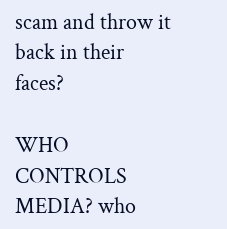scam and throw it back in their faces?

WHO CONTROLS MEDIA? who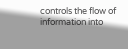controls the flow of information into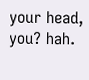your head, you? hah.